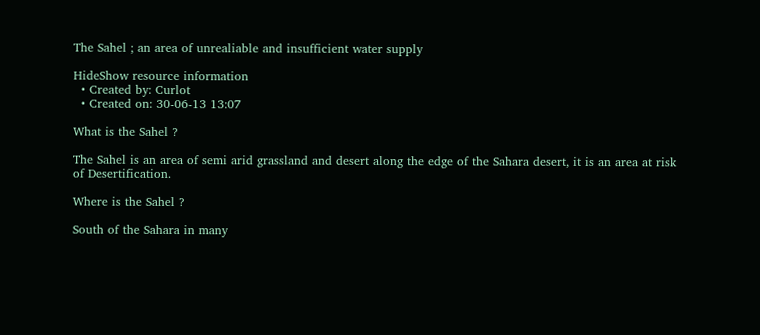The Sahel ; an area of unrealiable and insufficient water supply

HideShow resource information
  • Created by: Curlot
  • Created on: 30-06-13 13:07

What is the Sahel ?

The Sahel is an area of semi arid grassland and desert along the edge of the Sahara desert, it is an area at risk of Desertification.

Where is the Sahel ?

South of the Sahara in many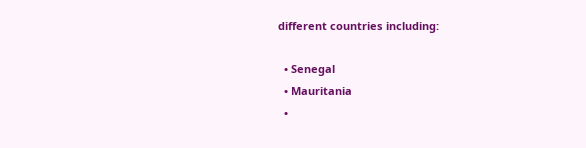different countries including:

  • Senegal
  • Mauritania
  •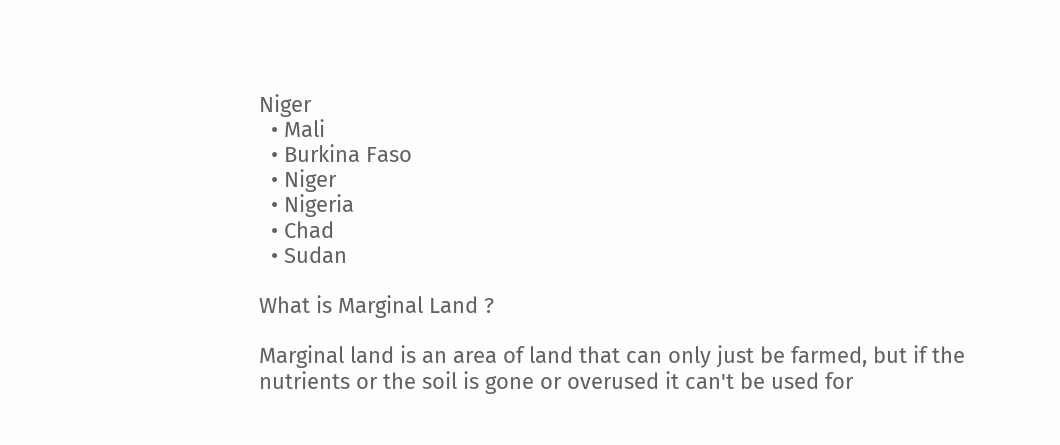Niger
  • Mali
  • Burkina Faso
  • Niger
  • Nigeria
  • Chad
  • Sudan

What is Marginal Land ?

Marginal land is an area of land that can only just be farmed, but if the nutrients or the soil is gone or overused it can't be used for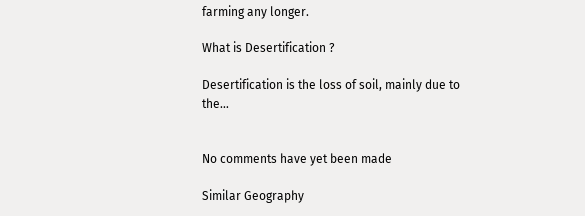farming any longer.

What is Desertification ?

Desertification is the loss of soil, mainly due to the…


No comments have yet been made

Similar Geography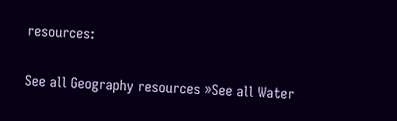resources:

See all Geography resources »See all Water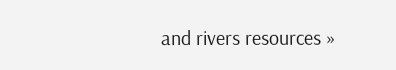and rivers resources »